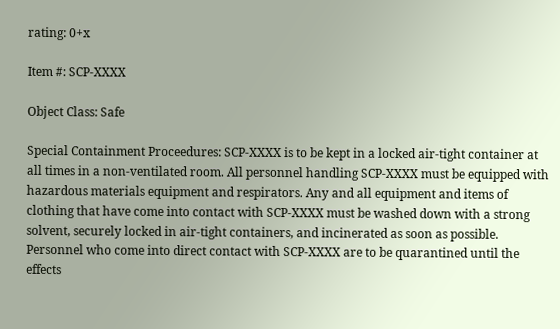rating: 0+x

Item #: SCP-XXXX

Object Class: Safe

Special Containment Proceedures: SCP-XXXX is to be kept in a locked air-tight container at all times in a non-ventilated room. All personnel handling SCP-XXXX must be equipped with hazardous materials equipment and respirators. Any and all equipment and items of clothing that have come into contact with SCP-XXXX must be washed down with a strong solvent, securely locked in air-tight containers, and incinerated as soon as possible. Personnel who come into direct contact with SCP-XXXX are to be quarantined until the effects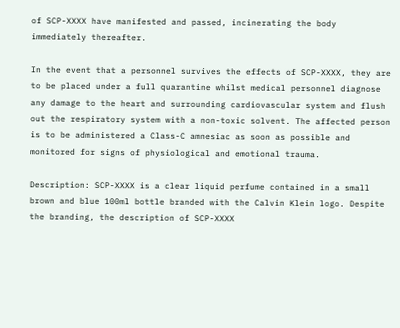of SCP-XXXX have manifested and passed, incinerating the body immediately thereafter.

In the event that a personnel survives the effects of SCP-XXXX, they are to be placed under a full quarantine whilst medical personnel diagnose any damage to the heart and surrounding cardiovascular system and flush out the respiratory system with a non-toxic solvent. The affected person is to be administered a Class-C amnesiac as soon as possible and monitored for signs of physiological and emotional trauma.

Description: SCP-XXXX is a clear liquid perfume contained in a small brown and blue 100ml bottle branded with the Calvin Klein logo. Despite the branding, the description of SCP-XXXX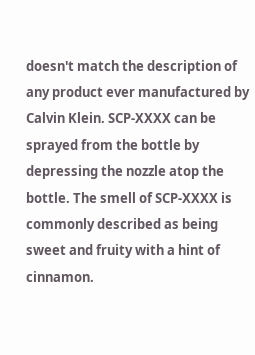doesn't match the description of any product ever manufactured by Calvin Klein. SCP-XXXX can be sprayed from the bottle by depressing the nozzle atop the bottle. The smell of SCP-XXXX is commonly described as being sweet and fruity with a hint of cinnamon.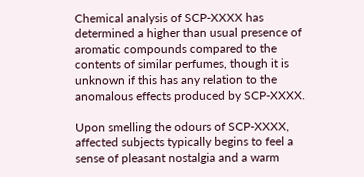Chemical analysis of SCP-XXXX has determined a higher than usual presence of aromatic compounds compared to the contents of similar perfumes, though it is unknown if this has any relation to the anomalous effects produced by SCP-XXXX.

Upon smelling the odours of SCP-XXXX, affected subjects typically begins to feel a sense of pleasant nostalgia and a warm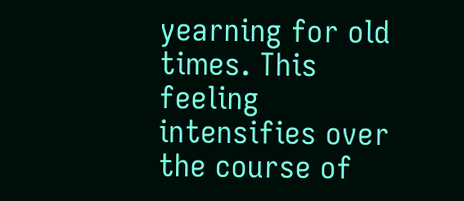yearning for old times. This feeling intensifies over the course of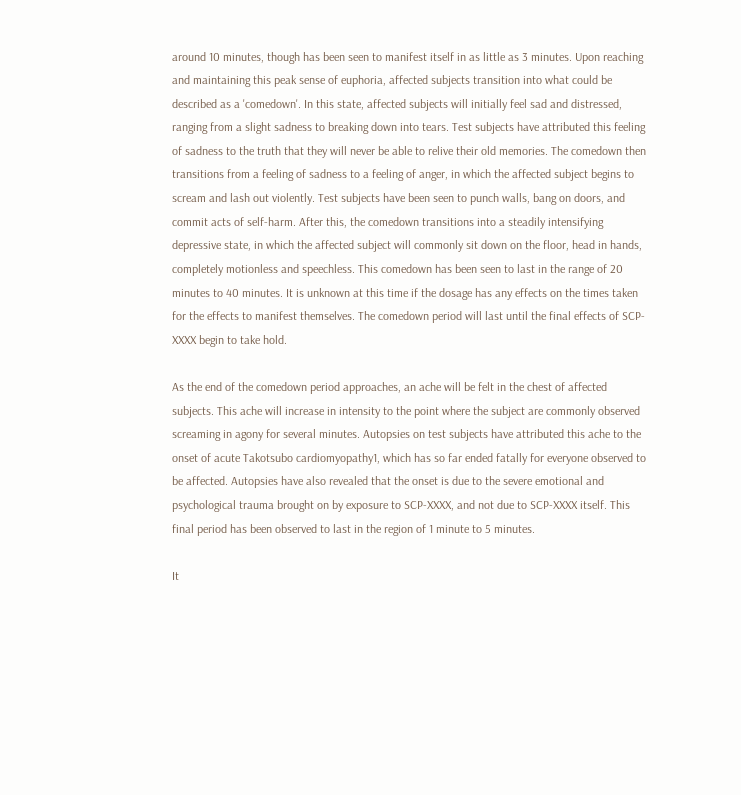around 10 minutes, though has been seen to manifest itself in as little as 3 minutes. Upon reaching and maintaining this peak sense of euphoria, affected subjects transition into what could be described as a 'comedown'. In this state, affected subjects will initially feel sad and distressed, ranging from a slight sadness to breaking down into tears. Test subjects have attributed this feeling of sadness to the truth that they will never be able to relive their old memories. The comedown then transitions from a feeling of sadness to a feeling of anger, in which the affected subject begins to scream and lash out violently. Test subjects have been seen to punch walls, bang on doors, and commit acts of self-harm. After this, the comedown transitions into a steadily intensifying depressive state, in which the affected subject will commonly sit down on the floor, head in hands, completely motionless and speechless. This comedown has been seen to last in the range of 20 minutes to 40 minutes. It is unknown at this time if the dosage has any effects on the times taken for the effects to manifest themselves. The comedown period will last until the final effects of SCP-XXXX begin to take hold.

As the end of the comedown period approaches, an ache will be felt in the chest of affected subjects. This ache will increase in intensity to the point where the subject are commonly observed screaming in agony for several minutes. Autopsies on test subjects have attributed this ache to the onset of acute Takotsubo cardiomyopathy1, which has so far ended fatally for everyone observed to be affected. Autopsies have also revealed that the onset is due to the severe emotional and psychological trauma brought on by exposure to SCP-XXXX, and not due to SCP-XXXX itself. This final period has been observed to last in the region of 1 minute to 5 minutes.

It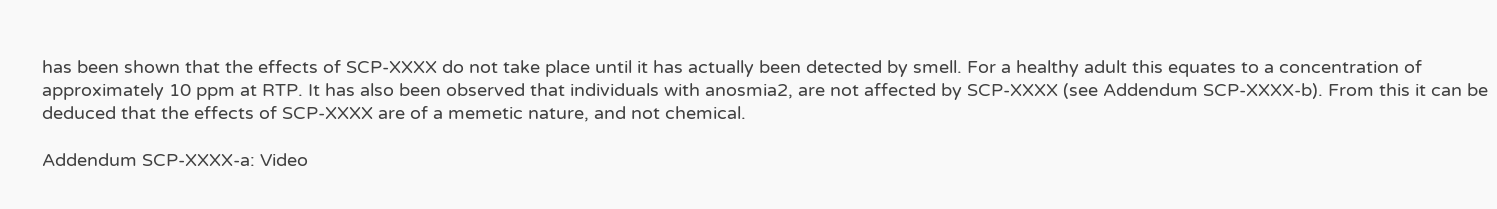has been shown that the effects of SCP-XXXX do not take place until it has actually been detected by smell. For a healthy adult this equates to a concentration of approximately 10 ppm at RTP. It has also been observed that individuals with anosmia2, are not affected by SCP-XXXX (see Addendum SCP-XXXX-b). From this it can be deduced that the effects of SCP-XXXX are of a memetic nature, and not chemical.

Addendum SCP-XXXX-a: Video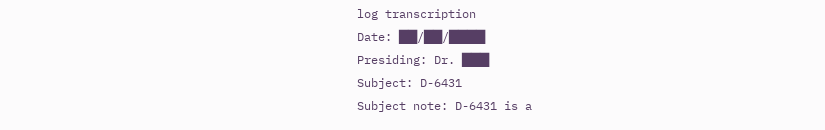log transcription
Date: ██/██/████
Presiding: Dr. ███
Subject: D-6431
Subject note: D-6431 is a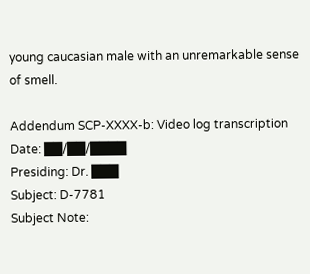young caucasian male with an unremarkable sense of smell.

Addendum SCP-XXXX-b: Video log transcription
Date: ██/██/████
Presiding: Dr. ███
Subject: D-7781
Subject Note: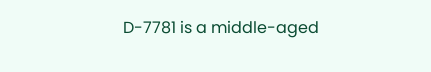D-7781 is a middle-aged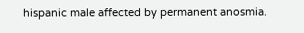hispanic male affected by permanent anosmia.